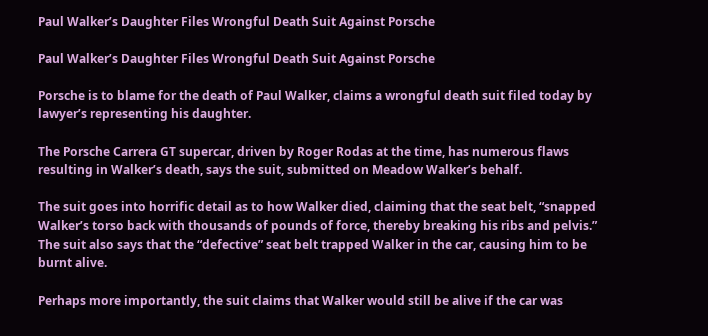Paul Walker’s Daughter Files Wrongful Death Suit Against Porsche

Paul Walker’s Daughter Files Wrongful Death Suit Against Porsche

Porsche is to blame for the death of Paul Walker, claims a wrongful death suit filed today by lawyer’s representing his daughter.

The Porsche Carrera GT supercar, driven by Roger Rodas at the time, has numerous flaws resulting in Walker’s death, says the suit, submitted on Meadow Walker’s behalf.

The suit goes into horrific detail as to how Walker died, claiming that the seat belt, “snapped Walker’s torso back with thousands of pounds of force, thereby breaking his ribs and pelvis.” The suit also says that the “defective” seat belt trapped Walker in the car, causing him to be burnt alive.

Perhaps more importantly, the suit claims that Walker would still be alive if the car was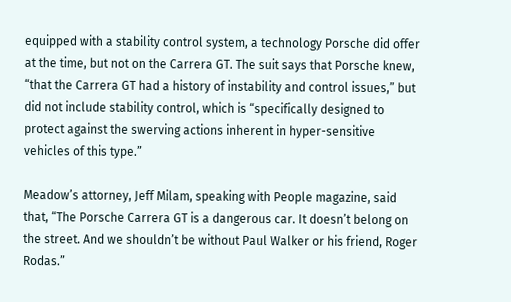equipped with a stability control system, a technology Porsche did offer at the time, but not on the Carrera GT. The suit says that Porsche knew, “that the Carrera GT had a history of instability and control issues,” but did not include stability control, which is “specifically designed to protect against the swerving actions inherent in hyper-sensitive vehicles of this type.”

Meadow’s attorney, Jeff Milam, speaking with People magazine, said that, “The Porsche Carrera GT is a dangerous car. It doesn’t belong on the street. And we shouldn’t be without Paul Walker or his friend, Roger Rodas.”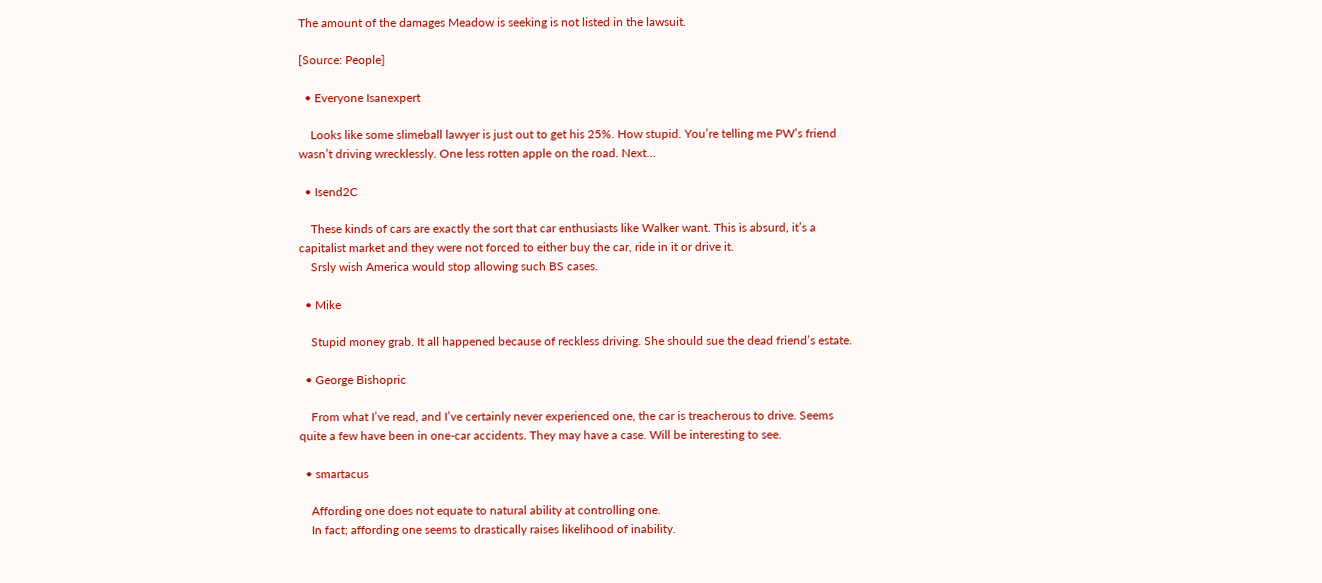The amount of the damages Meadow is seeking is not listed in the lawsuit.

[Source: People]

  • Everyone Isanexpert

    Looks like some slimeball lawyer is just out to get his 25%. How stupid. You’re telling me PW’s friend wasn’t driving wrecklessly. One less rotten apple on the road. Next…

  • Isend2C

    These kinds of cars are exactly the sort that car enthusiasts like Walker want. This is absurd, it’s a capitalist market and they were not forced to either buy the car, ride in it or drive it.
    Srsly wish America would stop allowing such BS cases.

  • Mike

    Stupid money grab. It all happened because of reckless driving. She should sue the dead friend’s estate.

  • George Bishopric

    From what I’ve read, and I’ve certainly never experienced one, the car is treacherous to drive. Seems quite a few have been in one-car accidents. They may have a case. Will be interesting to see.

  • smartacus

    Affording one does not equate to natural ability at controlling one.
    In fact; affording one seems to drastically raises likelihood of inability.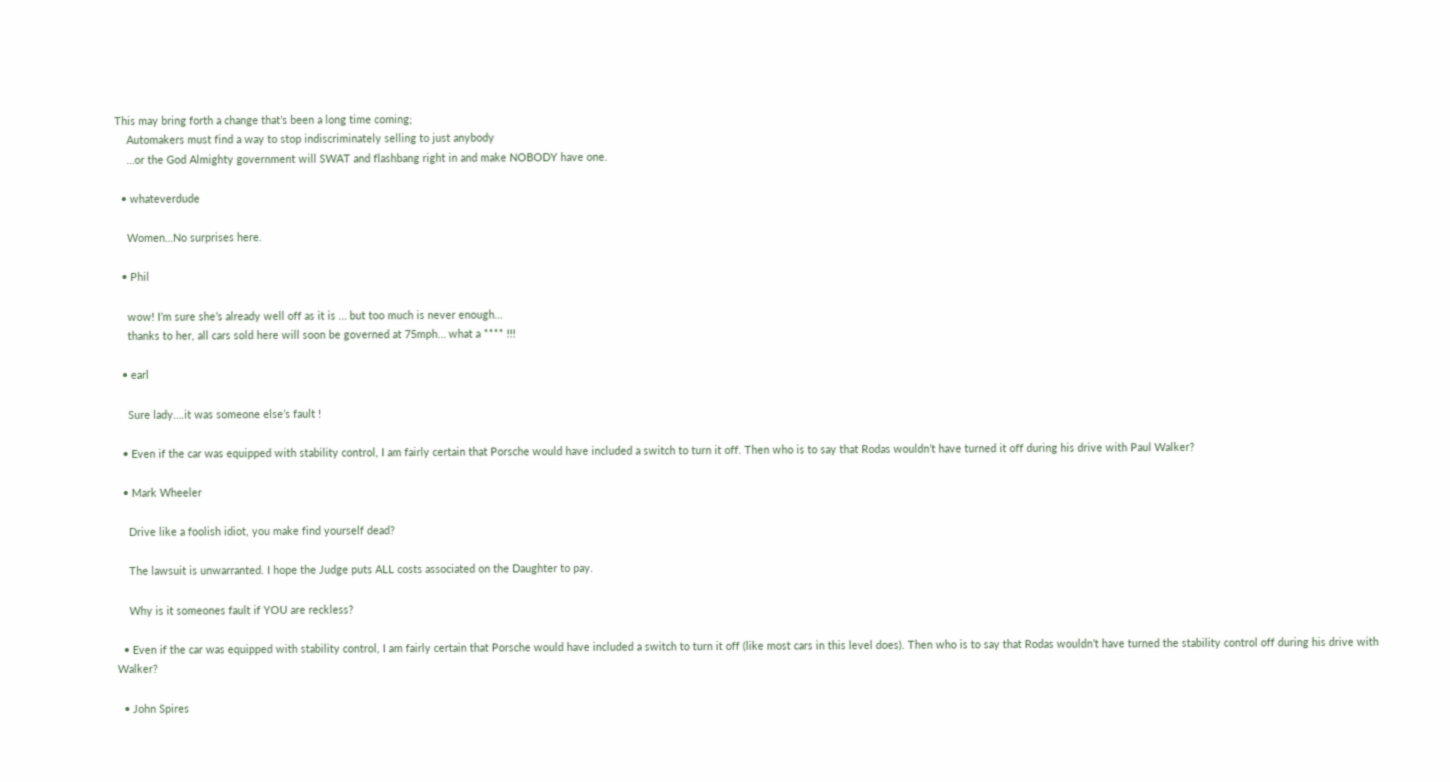This may bring forth a change that’s been a long time coming;
    Automakers must find a way to stop indiscriminately selling to just anybody
    …or the God Almighty government will SWAT and flashbang right in and make NOBODY have one.

  • whateverdude

    Women…No surprises here.

  • Phil

    wow! I’m sure she’s already well off as it is … but too much is never enough…
    thanks to her, all cars sold here will soon be governed at 75mph… what a **** !!!

  • earl

    Sure lady….it was someone else’s fault !

  • Even if the car was equipped with stability control, I am fairly certain that Porsche would have included a switch to turn it off. Then who is to say that Rodas wouldn’t have turned it off during his drive with Paul Walker?

  • Mark Wheeler

    Drive like a foolish idiot, you make find yourself dead?

    The lawsuit is unwarranted. I hope the Judge puts ALL costs associated on the Daughter to pay.

    Why is it someones fault if YOU are reckless?

  • Even if the car was equipped with stability control, I am fairly certain that Porsche would have included a switch to turn it off (like most cars in this level does). Then who is to say that Rodas wouldn’t have turned the stability control off during his drive with Walker?

  • John Spires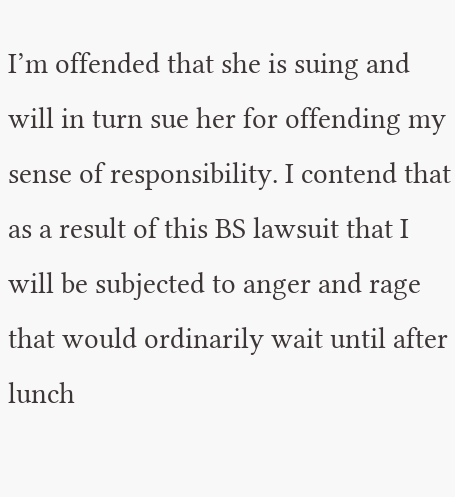I’m offended that she is suing and will in turn sue her for offending my sense of responsibility. I contend that as a result of this BS lawsuit that I will be subjected to anger and rage that would ordinarily wait until after lunch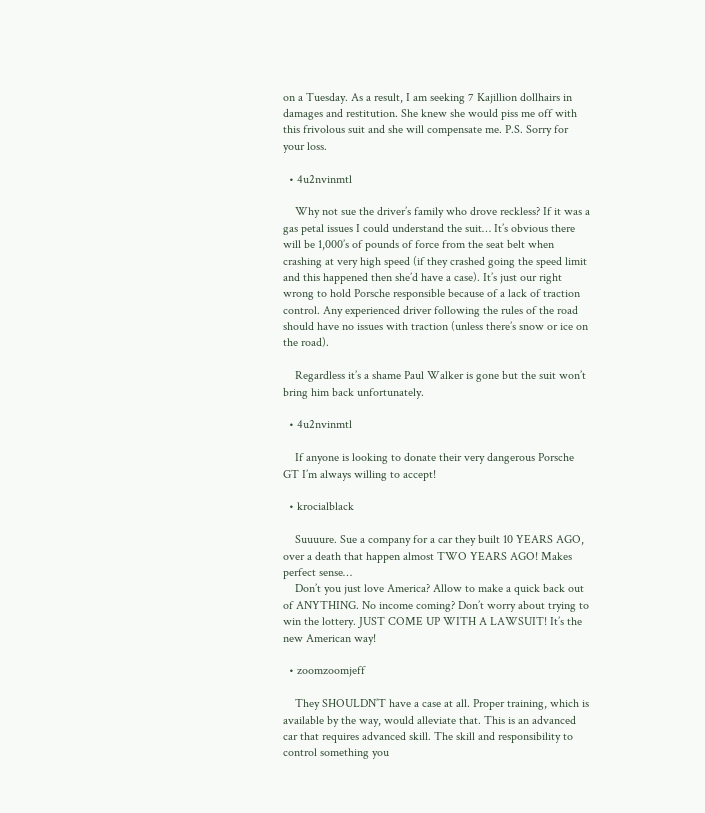on a Tuesday. As a result, I am seeking 7 Kajillion dollhairs in damages and restitution. She knew she would piss me off with this frivolous suit and she will compensate me. P.S. Sorry for your loss.

  • 4u2nvinmtl

    Why not sue the driver’s family who drove reckless? If it was a gas petal issues I could understand the suit… It’s obvious there will be 1,000’s of pounds of force from the seat belt when crashing at very high speed (if they crashed going the speed limit and this happened then she’d have a case). It’s just our right wrong to hold Porsche responsible because of a lack of traction control. Any experienced driver following the rules of the road should have no issues with traction (unless there’s snow or ice on the road).

    Regardless it’s a shame Paul Walker is gone but the suit won’t bring him back unfortunately.

  • 4u2nvinmtl

    If anyone is looking to donate their very dangerous Porsche GT I’m always willing to accept!

  • krocialblack

    Suuuure. Sue a company for a car they built 10 YEARS AGO, over a death that happen almost TWO YEARS AGO! Makes perfect sense…
    Don’t you just love America? Allow to make a quick back out of ANYTHING. No income coming? Don’t worry about trying to win the lottery. JUST COME UP WITH A LAWSUIT! It’s the new American way!

  • zoomzoomjeff

    They SHOULDN’T have a case at all. Proper training, which is available by the way, would alleviate that. This is an advanced car that requires advanced skill. The skill and responsibility to control something you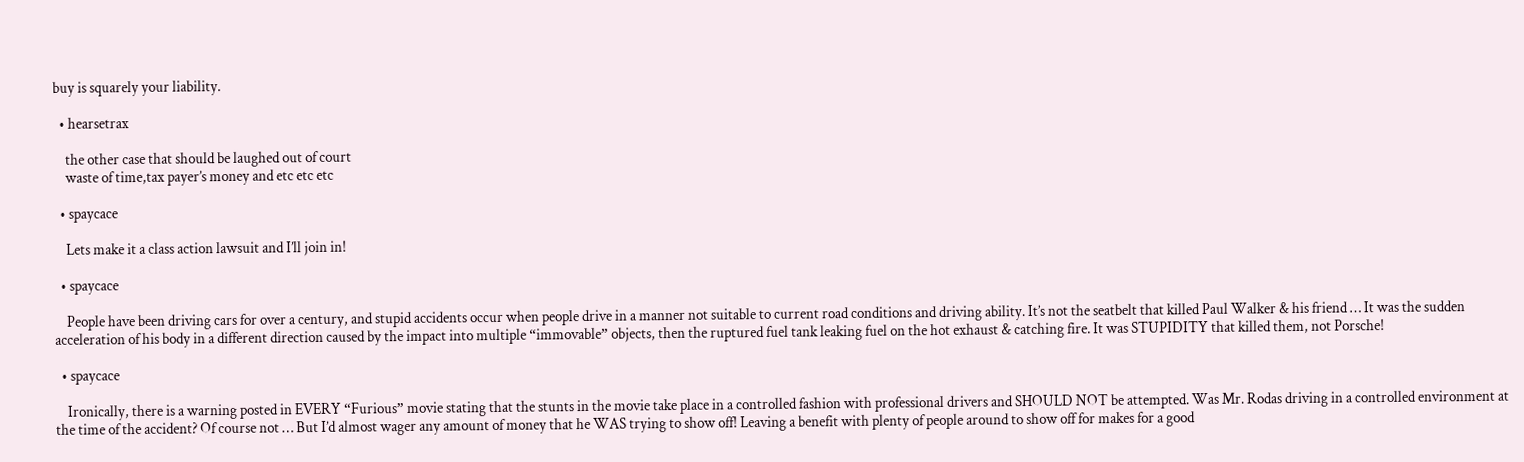buy is squarely your liability.

  • hearsetrax

    the other case that should be laughed out of court
    waste of time,tax payer’s money and etc etc etc

  • spaycace

    Lets make it a class action lawsuit and I’ll join in!

  • spaycace

    People have been driving cars for over a century, and stupid accidents occur when people drive in a manner not suitable to current road conditions and driving ability. It’s not the seatbelt that killed Paul Walker & his friend … It was the sudden acceleration of his body in a different direction caused by the impact into multiple “immovable” objects, then the ruptured fuel tank leaking fuel on the hot exhaust & catching fire. It was STUPIDITY that killed them, not Porsche!

  • spaycace

    Ironically, there is a warning posted in EVERY “Furious” movie stating that the stunts in the movie take place in a controlled fashion with professional drivers and SHOULD NOT be attempted. Was Mr. Rodas driving in a controlled environment at the time of the accident? Of course not … But I’d almost wager any amount of money that he WAS trying to show off! Leaving a benefit with plenty of people around to show off for makes for a good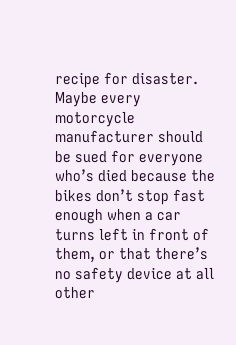recipe for disaster. Maybe every motorcycle manufacturer should be sued for everyone who’s died because the bikes don’t stop fast enough when a car turns left in front of them, or that there’s no safety device at all other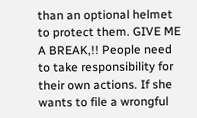than an optional helmet to protect them. GIVE ME A BREAK,!! People need to take responsibility for their own actions. If she wants to file a wrongful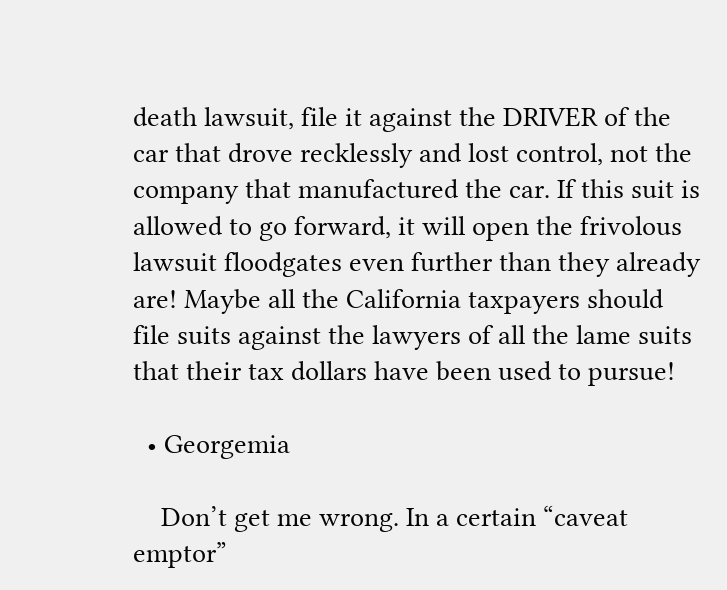death lawsuit, file it against the DRIVER of the car that drove recklessly and lost control, not the company that manufactured the car. If this suit is allowed to go forward, it will open the frivolous lawsuit floodgates even further than they already are! Maybe all the California taxpayers should file suits against the lawyers of all the lame suits that their tax dollars have been used to pursue!

  • Georgemia

    Don’t get me wrong. In a certain “caveat emptor”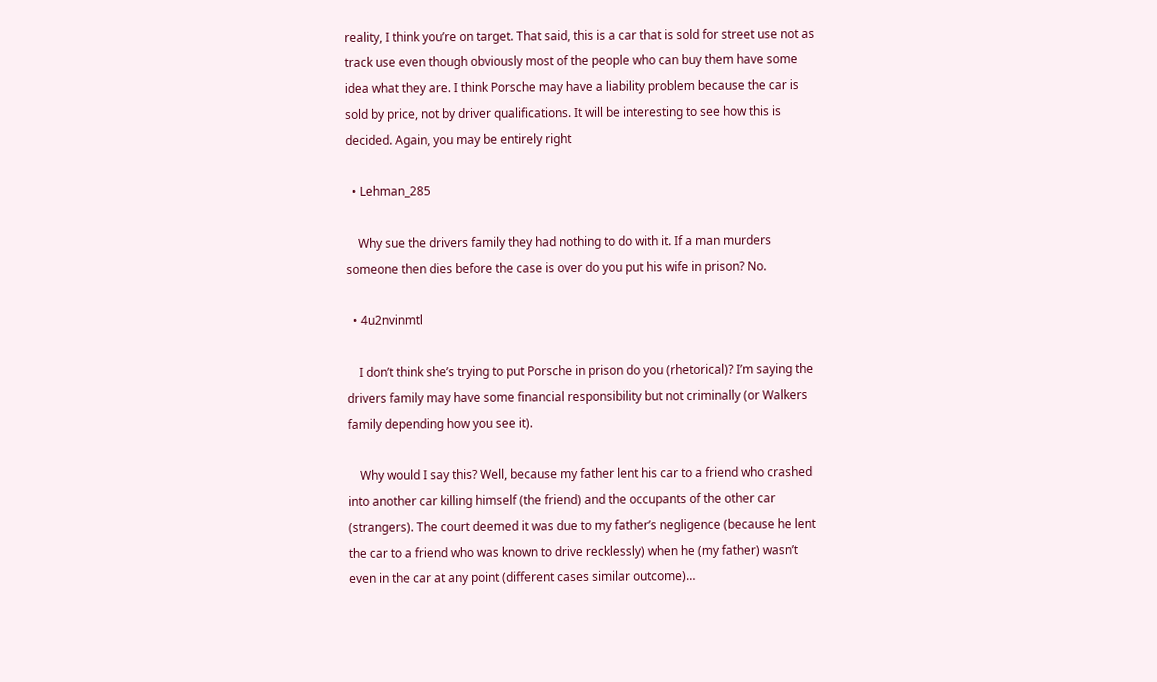reality, I think you’re on target. That said, this is a car that is sold for street use not as track use even though obviously most of the people who can buy them have some idea what they are. I think Porsche may have a liability problem because the car is sold by price, not by driver qualifications. It will be interesting to see how this is decided. Again, you may be entirely right

  • Lehman_285

    Why sue the drivers family they had nothing to do with it. If a man murders someone then dies before the case is over do you put his wife in prison? No.

  • 4u2nvinmtl

    I don’t think she’s trying to put Porsche in prison do you (rhetorical)? I’m saying the drivers family may have some financial responsibility but not criminally (or Walkers family depending how you see it).

    Why would I say this? Well, because my father lent his car to a friend who crashed into another car killing himself (the friend) and the occupants of the other car (strangers). The court deemed it was due to my father’s negligence (because he lent the car to a friend who was known to drive recklessly) when he (my father) wasn’t even in the car at any point (different cases similar outcome)…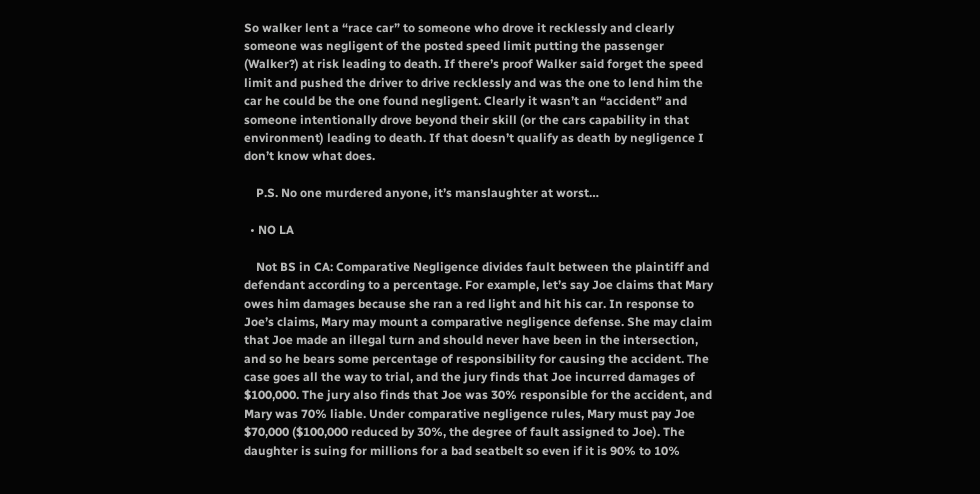So walker lent a “race car” to someone who drove it recklessly and clearly someone was negligent of the posted speed limit putting the passenger (Walker?) at risk leading to death. If there’s proof Walker said forget the speed limit and pushed the driver to drive recklessly and was the one to lend him the car he could be the one found negligent. Clearly it wasn’t an “accident” and someone intentionally drove beyond their skill (or the cars capability in that environment) leading to death. If that doesn’t qualify as death by negligence I don’t know what does.

    P.S. No one murdered anyone, it’s manslaughter at worst…

  • NO LA

    Not BS in CA: Comparative Negligence divides fault between the plaintiff and defendant according to a percentage. For example, let’s say Joe claims that Mary owes him damages because she ran a red light and hit his car. In response to Joe’s claims, Mary may mount a comparative negligence defense. She may claim that Joe made an illegal turn and should never have been in the intersection, and so he bears some percentage of responsibility for causing the accident. The case goes all the way to trial, and the jury finds that Joe incurred damages of $100,000. The jury also finds that Joe was 30% responsible for the accident, and Mary was 70% liable. Under comparative negligence rules, Mary must pay Joe $70,000 ($100,000 reduced by 30%, the degree of fault assigned to Joe). The daughter is suing for millions for a bad seatbelt so even if it is 90% to 10%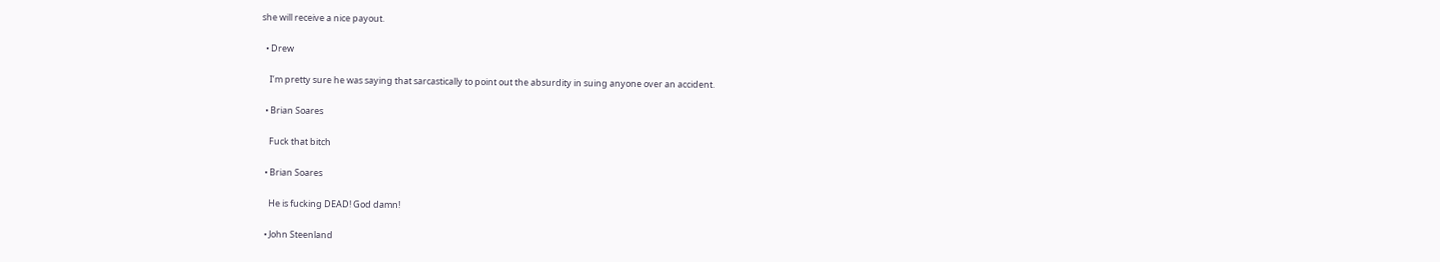she will receive a nice payout.

  • Drew

    I’m pretty sure he was saying that sarcastically to point out the absurdity in suing anyone over an accident.

  • Brian Soares

    Fuck that bitch

  • Brian Soares

    He is fucking DEAD! God damn!

  • John Steenland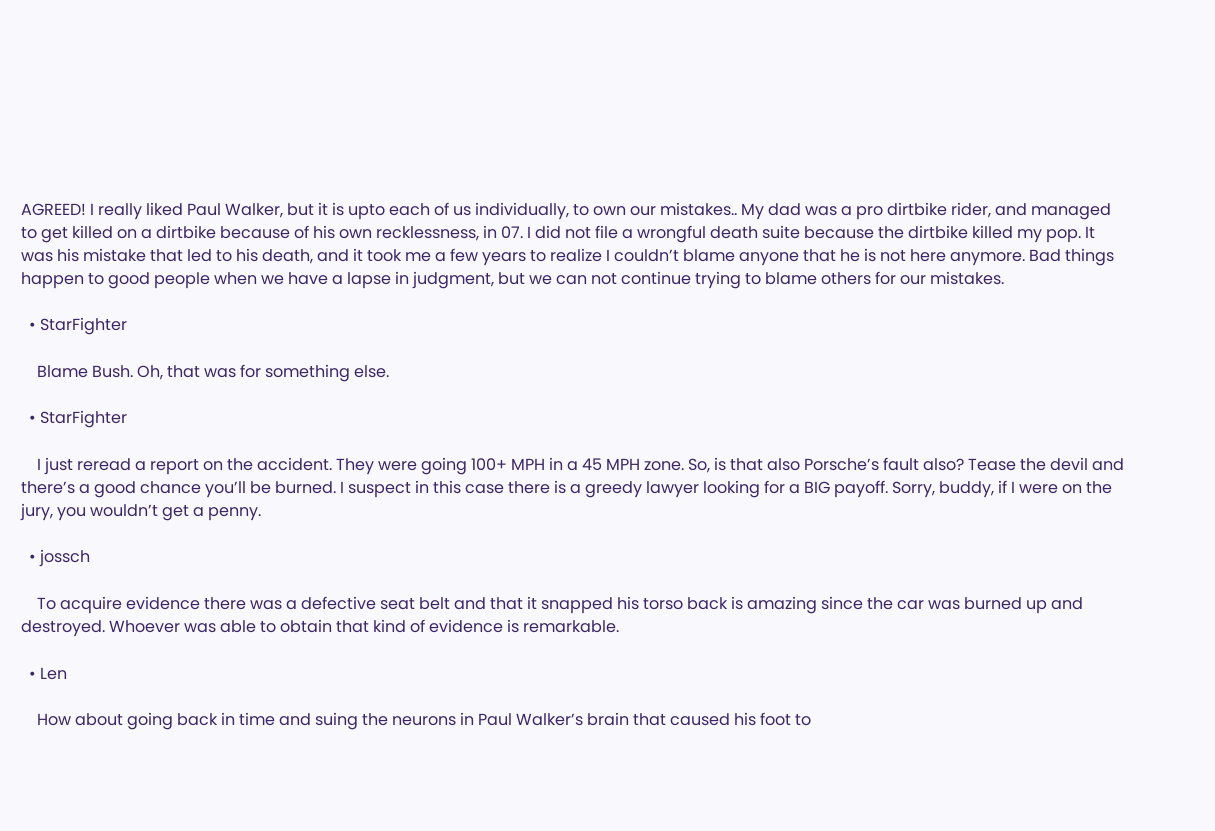AGREED! I really liked Paul Walker, but it is upto each of us individually, to own our mistakes.. My dad was a pro dirtbike rider, and managed to get killed on a dirtbike because of his own recklessness, in 07. I did not file a wrongful death suite because the dirtbike killed my pop. It was his mistake that led to his death, and it took me a few years to realize I couldn’t blame anyone that he is not here anymore. Bad things happen to good people when we have a lapse in judgment, but we can not continue trying to blame others for our mistakes.

  • StarFighter

    Blame Bush. Oh, that was for something else.

  • StarFighter

    I just reread a report on the accident. They were going 100+ MPH in a 45 MPH zone. So, is that also Porsche’s fault also? Tease the devil and there’s a good chance you’ll be burned. I suspect in this case there is a greedy lawyer looking for a BIG payoff. Sorry, buddy, if I were on the jury, you wouldn’t get a penny.

  • jossch

    To acquire evidence there was a defective seat belt and that it snapped his torso back is amazing since the car was burned up and destroyed. Whoever was able to obtain that kind of evidence is remarkable.

  • Len

    How about going back in time and suing the neurons in Paul Walker’s brain that caused his foot to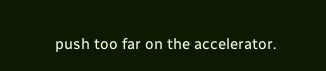push too far on the accelerator.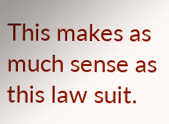This makes as much sense as this law suit.